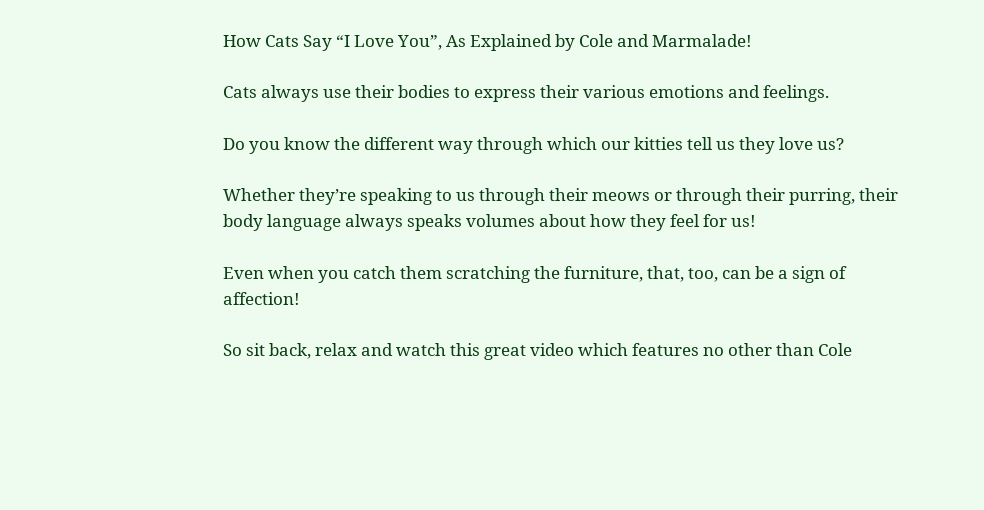How Cats Say “I Love You”, As Explained by Cole and Marmalade!

Cats always use their bodies to express their various emotions and feelings.

Do you know the different way through which our kitties tell us they love us?

Whether they’re speaking to us through their meows or through their purring, their body language always speaks volumes about how they feel for us!

Even when you catch them scratching the furniture, that, too, can be a sign of affection!

So sit back, relax and watch this great video which features no other than Cole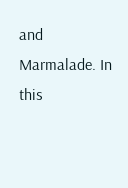and Marmalade. In this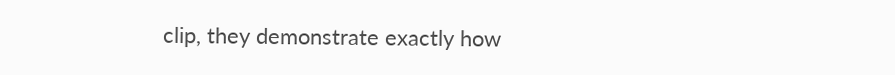clip, they demonstrate exactly how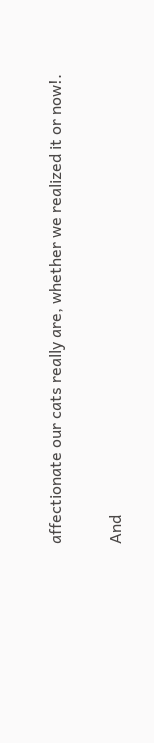affectionate our cats really are, whether we realized it or now!.

And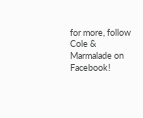for more, follow Cole & Marmalade on Facebook!